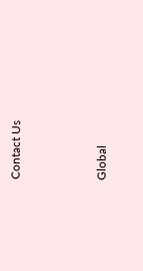Contact Us



Global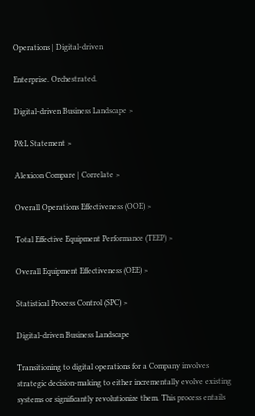Operations | Digital-driven

Enterprise. Orchestrated.

Digital-driven Business Landscape >

P&L Statement >

Alexicon Compare | Correlate >

Overall Operations Effectiveness (OOE) >

Total Effective Equipment Performance (TEEP) >

Overall Equipment Effectiveness (OEE) >

Statistical Process Control (SPC) >

Digital-driven Business Landscape

Transitioning to digital operations for a Company involves strategic decision-making to either incrementally evolve existing systems or significantly revolutionize them. This process entails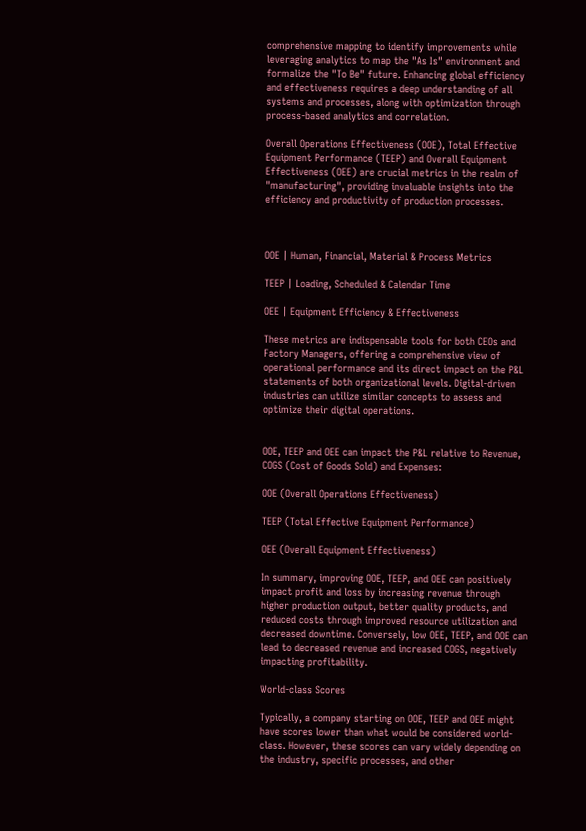comprehensive mapping to identify improvements while leveraging analytics to map the "As Is" environment and formalize the "To Be" future. Enhancing global efficiency and effectiveness requires a deep understanding of all systems and processes, along with optimization through process-based analytics and correlation.

Overall Operations Effectiveness (OOE), Total Effective Equipment Performance (TEEP) and Overall Equipment Effectiveness (OEE) are crucial metrics in the realm of "manufacturing", providing invaluable insights into the efficiency and productivity of production processes.



OOE | Human, Financial, Material & Process Metrics

TEEP | Loading, Scheduled & Calendar Time

OEE | Equipment Efficiency & Effectiveness

These metrics are indispensable tools for both CEOs and Factory Managers, offering a comprehensive view of operational performance and its direct impact on the P&L statements of both organizational levels. Digital-driven industries can utilize similar concepts to assess and optimize their digital operations.


OOE, TEEP and OEE can impact the P&L relative to Revenue, COGS (Cost of Goods Sold) and Expenses:

OOE (Overall Operations Effectiveness)

TEEP (Total Effective Equipment Performance)

OEE (Overall Equipment Effectiveness)

In summary, improving OOE, TEEP, and OEE can positively impact profit and loss by increasing revenue through higher production output, better quality products, and reduced costs through improved resource utilization and decreased downtime. Conversely, low OEE, TEEP, and OOE can lead to decreased revenue and increased COGS, negatively impacting profitability.

World-class Scores

Typically, a company starting on OOE, TEEP and OEE might have scores lower than what would be considered world-class. However, these scores can vary widely depending on the industry, specific processes, and other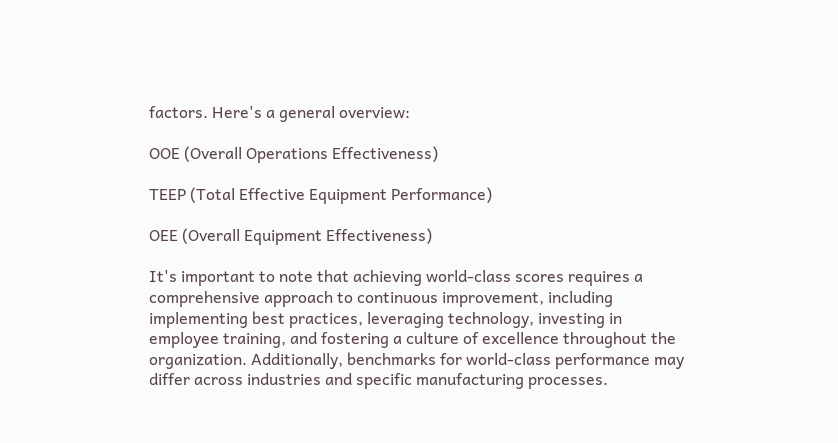factors. Here's a general overview:

OOE (Overall Operations Effectiveness)

TEEP (Total Effective Equipment Performance)

OEE (Overall Equipment Effectiveness)

It's important to note that achieving world-class scores requires a comprehensive approach to continuous improvement, including implementing best practices, leveraging technology, investing in employee training, and fostering a culture of excellence throughout the organization. Additionally, benchmarks for world-class performance may differ across industries and specific manufacturing processes.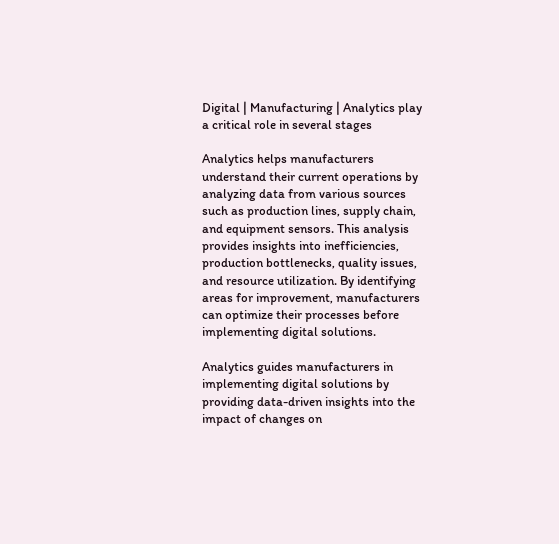Digital | Manufacturing | Analytics play a critical role in several stages

Analytics helps manufacturers understand their current operations by analyzing data from various sources such as production lines, supply chain, and equipment sensors. This analysis provides insights into inefficiencies, production bottlenecks, quality issues, and resource utilization. By identifying areas for improvement, manufacturers can optimize their processes before implementing digital solutions.

Analytics guides manufacturers in implementing digital solutions by providing data-driven insights into the impact of changes on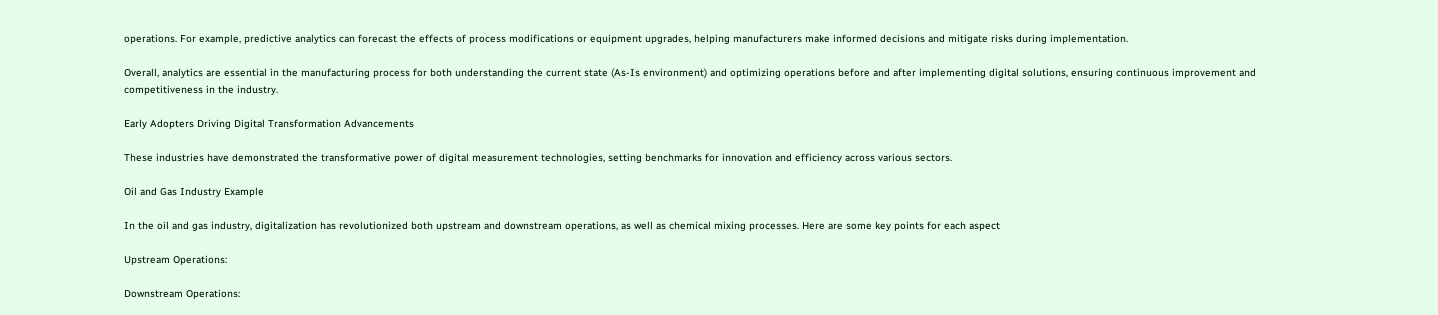operations. For example, predictive analytics can forecast the effects of process modifications or equipment upgrades, helping manufacturers make informed decisions and mitigate risks during implementation.

Overall, analytics are essential in the manufacturing process for both understanding the current state (As-Is environment) and optimizing operations before and after implementing digital solutions, ensuring continuous improvement and competitiveness in the industry.

Early Adopters Driving Digital Transformation Advancements

These industries have demonstrated the transformative power of digital measurement technologies, setting benchmarks for innovation and efficiency across various sectors.

Oil and Gas Industry Example

In the oil and gas industry, digitalization has revolutionized both upstream and downstream operations, as well as chemical mixing processes. Here are some key points for each aspect

Upstream Operations:

Downstream Operations: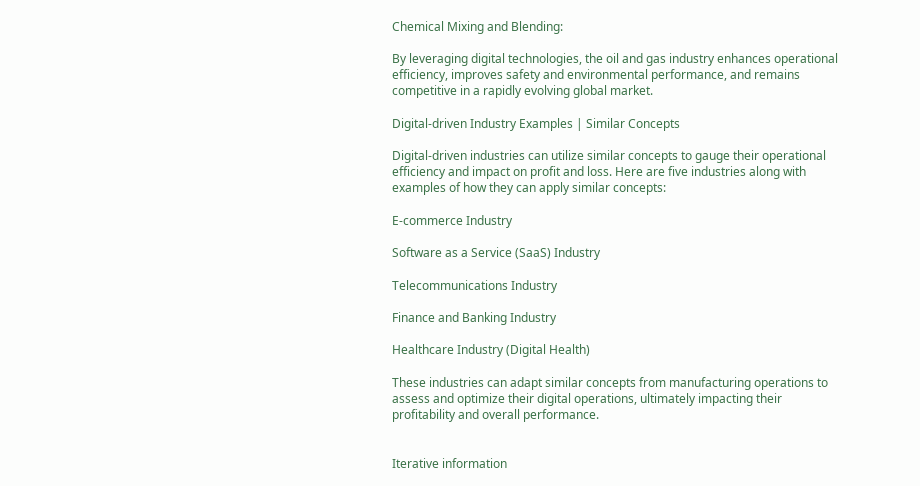Chemical Mixing and Blending:

By leveraging digital technologies, the oil and gas industry enhances operational efficiency, improves safety and environmental performance, and remains competitive in a rapidly evolving global market.

Digital-driven Industry Examples | Similar Concepts

Digital-driven industries can utilize similar concepts to gauge their operational efficiency and impact on profit and loss. Here are five industries along with examples of how they can apply similar concepts:

E-commerce Industry

Software as a Service (SaaS) Industry

Telecommunications Industry

Finance and Banking Industry

Healthcare Industry (Digital Health)

These industries can adapt similar concepts from manufacturing operations to assess and optimize their digital operations, ultimately impacting their profitability and overall performance.


Iterative information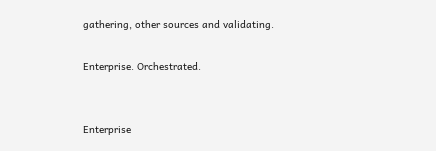gathering, other sources and validating.

Enterprise. Orchestrated.


Enterprise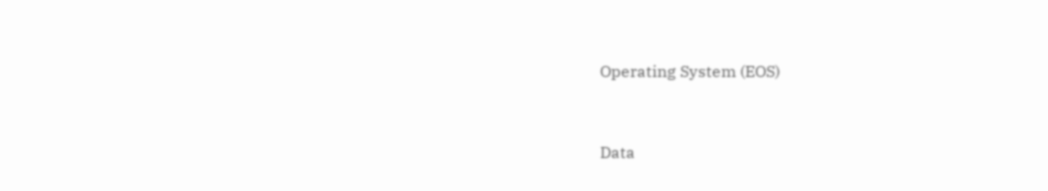Operating System (EOS)


Data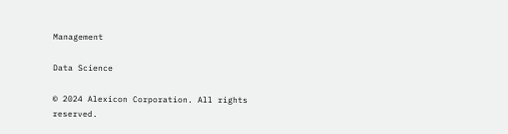Management

Data Science

© 2024 Alexicon Corporation. All rights reserved.